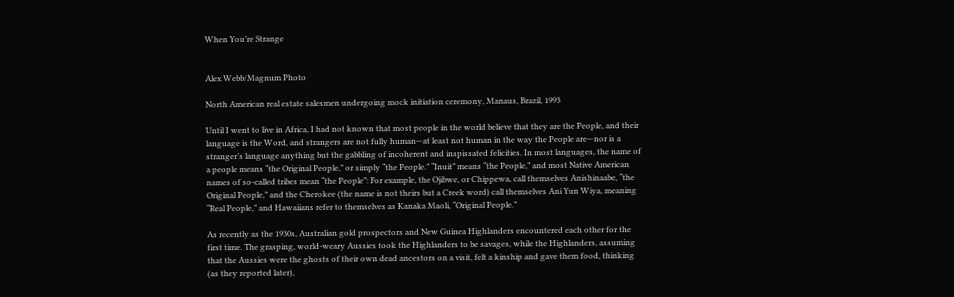When You’re Strange


Alex Webb/Magnum Photo

North American real estate salesmen undergoing mock initiation ceremony, Manaus, Brazil, 1993

Until I went to live in Africa, I had not known that most people in the world believe that they are the People, and their language is the Word, and strangers are not fully human—at least not human in the way the People are—nor is a stranger’s language anything but the gabbling of incoherent and inspissated felicities. In most languages, the name of a people means “the Original People,” or simply “the People.” “Inuit” means “the People,” and most Native American names of so-called tribes mean “the People”: For example, the Ojibwe, or Chippewa, call themselves Anishinaabe, “the Original People,” and the Cherokee (the name is not theirs but a Creek word) call themselves Ani Yun Wiya, meaning “Real People,” and Hawaiians refer to themselves as Kanaka Maoli, “Original People.”

As recently as the 1930s, Australian gold prospectors and New Guinea Highlanders encountered each other for the first time. The grasping, world-weary Aussies took the Highlanders to be savages, while the Highlanders, assuming that the Aussies were the ghosts of their own dead ancestors on a visit, felt a kinship and gave them food, thinking (as they reported later),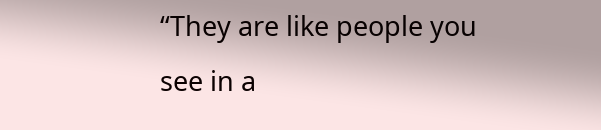“They are like people you see in a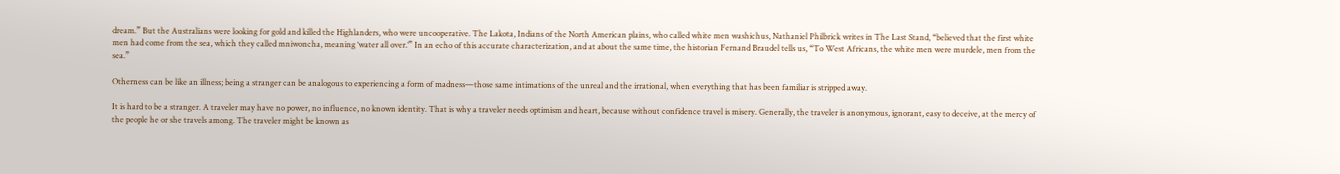dream.” But the Australians were looking for gold and killed the Highlanders, who were uncooperative. The Lakota, Indians of the North American plains, who called white men washichus, Nathaniel Philbrick writes in The Last Stand, “believed that the first white men had come from the sea, which they called mniwoncha, meaning ‘water all over.’” In an echo of this accurate characterization, and at about the same time, the historian Fernand Braudel tells us, “To West Africans, the white men were murdele, men from the sea.”

Otherness can be like an illness; being a stranger can be analogous to experiencing a form of madness—those same intimations of the unreal and the irrational, when everything that has been familiar is stripped away.

It is hard to be a stranger. A traveler may have no power, no influence, no known identity. That is why a traveler needs optimism and heart, because without confidence travel is misery. Generally, the traveler is anonymous, ignorant, easy to deceive, at the mercy of the people he or she travels among. The traveler might be known as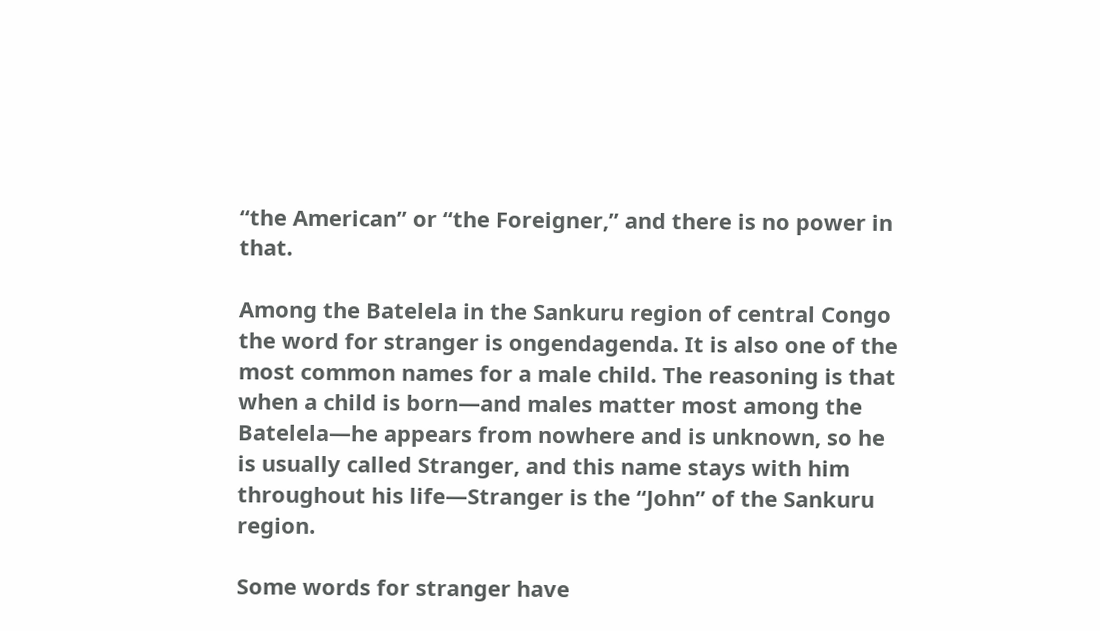“the American” or “the Foreigner,” and there is no power in that.

Among the Batelela in the Sankuru region of central Congo the word for stranger is ongendagenda. It is also one of the most common names for a male child. The reasoning is that when a child is born—and males matter most among the Batelela—he appears from nowhere and is unknown, so he is usually called Stranger, and this name stays with him throughout his life—Stranger is the “John” of the Sankuru region.

Some words for stranger have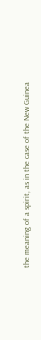the meaning of a spirit, as in the case of the New Guinea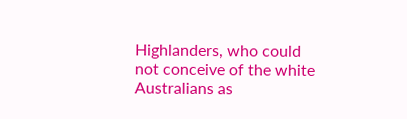Highlanders, who could not conceive of the white Australians as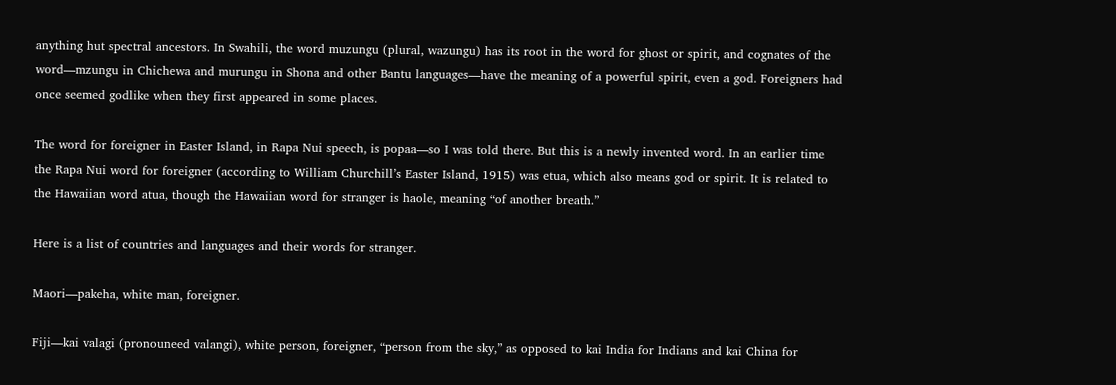anything hut spectral ancestors. In Swahili, the word muzungu (plural, wazungu) has its root in the word for ghost or spirit, and cognates of the word—mzungu in Chichewa and murungu in Shona and other Bantu languages—have the meaning of a powerful spirit, even a god. Foreigners had once seemed godlike when they first appeared in some places.

The word for foreigner in Easter Island, in Rapa Nui speech, is popaa—so I was told there. But this is a newly invented word. In an earlier time the Rapa Nui word for foreigner (according to William Churchill’s Easter Island, 1915) was etua, which also means god or spirit. It is related to the Hawaiian word atua, though the Hawaiian word for stranger is haole, meaning “of another breath.”

Here is a list of countries and languages and their words for stranger.

Maori—pakeha, white man, foreigner.

Fiji—kai valagi (pronouneed valangi), white person, foreigner, “person from the sky,” as opposed to kai India for Indians and kai China for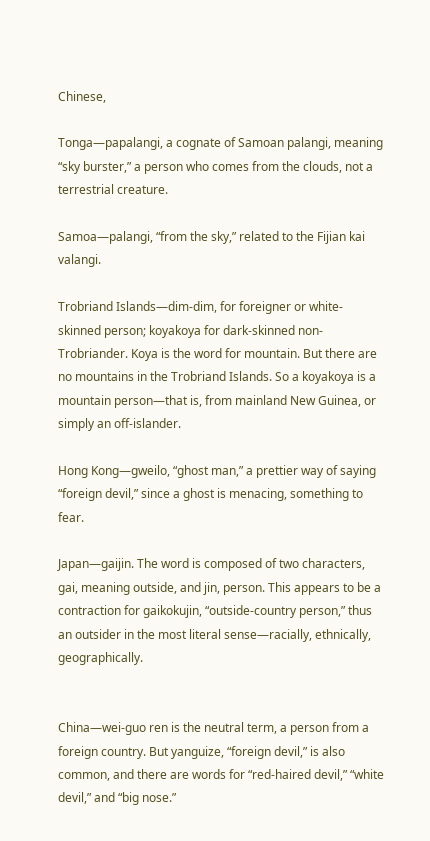Chinese,

Tonga—papalangi, a cognate of Samoan palangi, meaning “sky burster,” a person who comes from the clouds, not a terrestrial creature.

Samoa—palangi, “from the sky,” related to the Fijian kai valangi.

Trobriand Islands—dim-dim, for foreigner or white-skinned person; koyakoya for dark-skinned non-Trobriander. Koya is the word for mountain. But there are no mountains in the Trobriand Islands. So a koyakoya is a mountain person—that is, from mainland New Guinea, or simply an off-islander.

Hong Kong—gweilo, “ghost man,” a prettier way of saying “foreign devil,” since a ghost is menacing, something to fear.

Japan—gaijin. The word is composed of two characters, gai, meaning outside, and jin, person. This appears to be a contraction for gaikokujin, “outside-country person,” thus an outsider in the most literal sense—racially, ethnically, geographically.


China—wei-guo ren is the neutral term, a person from a foreign country. But yanguize, “foreign devil,” is also common, and there are words for “red-haired devil,” “white devil,” and “big nose.”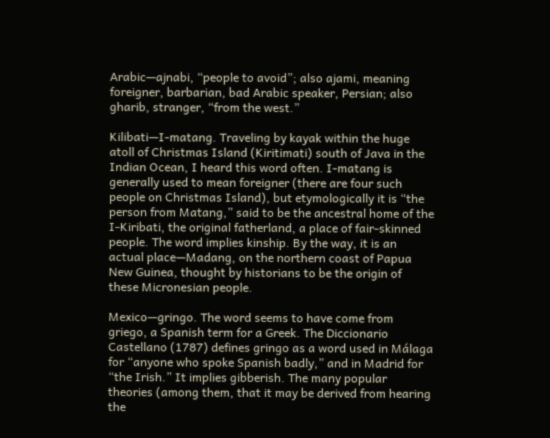Arabic—ajnabi, “people to avoid”; also ajami, meaning foreigner, barbarian, bad Arabic speaker, Persian; also gharib, stranger, “from the west.”

Kilibati—I-matang. Traveling by kayak within the huge atoll of Christmas Island (Kiritimati) south of Java in the Indian Ocean, I heard this word often. I-matang is generally used to mean foreigner (there are four such people on Christmas Island), but etymologically it is “the person from Matang,” said to be the ancestral home of the I-Kiribati, the original fatherland, a place of fair-skinned people. The word implies kinship. By the way, it is an actual place—Madang, on the northern coast of Papua New Guinea, thought by historians to be the origin of these Micronesian people.

Mexico—gringo. The word seems to have come from griego, a Spanish term for a Greek. The Diccionario Castellano (1787) defines gringo as a word used in Málaga for “anyone who spoke Spanish badly,” and in Madrid for “the Irish.” It implies gibberish. The many popular theories (among them, that it may be derived from hearing the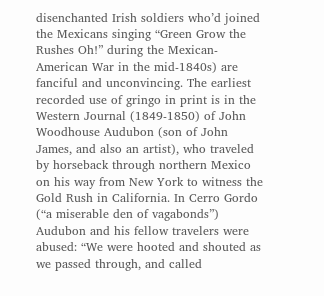disenchanted Irish soldiers who’d joined the Mexicans singing “Green Grow the Rushes Oh!” during the Mexican-American War in the mid-1840s) are fanciful and unconvincing. The earliest recorded use of gringo in print is in the Western Journal (1849-1850) of John Woodhouse Audubon (son of John James, and also an artist), who traveled by horseback through northern Mexico on his way from New York to witness the Gold Rush in California. In Cerro Gordo (“a miserable den of vagabonds”) Audubon and his fellow travelers were abused: “We were hooted and shouted as we passed through, and called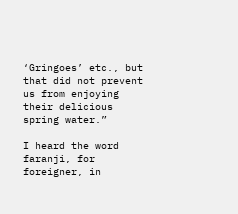‘Gringoes’ etc., but that did not prevent us from enjoying their delicious spring water.”

I heard the word faranji, for foreigner, in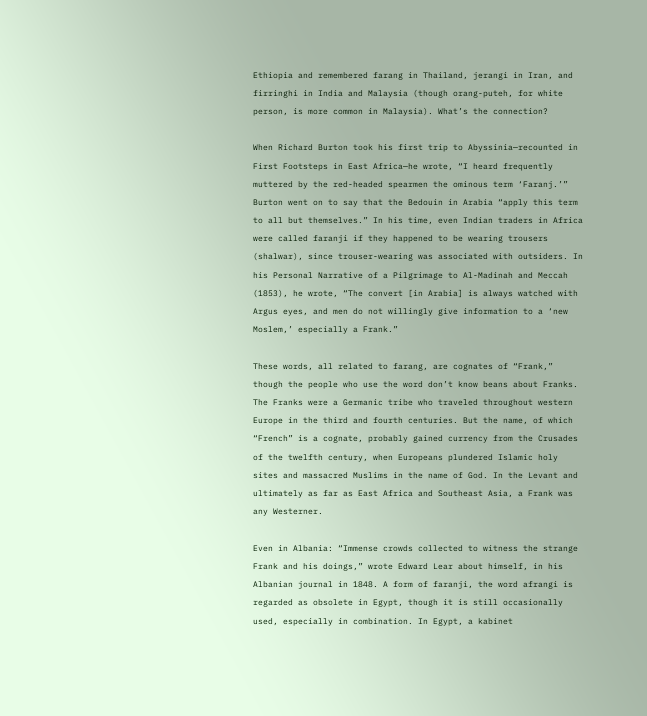Ethiopia and remembered farang in Thailand, jerangi in Iran, and firringhi in India and Malaysia (though orang-puteh, for white person, is more common in Malaysia). What’s the connection?

When Richard Burton took his first trip to Abyssinia—recounted in First Footsteps in East Africa—he wrote, “I heard frequently muttered by the red-headed spearmen the ominous term ‘Faranj.’” Burton went on to say that the Bedouin in Arabia “apply this term to all but themselves.” In his time, even Indian traders in Africa were called faranji if they happened to be wearing trousers (shalwar), since trouser-wearing was associated with outsiders. In his Personal Narrative of a Pilgrimage to Al-Madinah and Meccah (1853), he wrote, “The convert [in Arabia] is always watched with Argus eyes, and men do not willingly give information to a ‘new Moslem,’ especially a Frank.”

These words, all related to farang, are cognates of “Frank,” though the people who use the word don’t know beans about Franks. The Franks were a Germanic tribe who traveled throughout western Europe in the third and fourth centuries. But the name, of which “French” is a cognate, probably gained currency from the Crusades of the twelfth century, when Europeans plundered Islamic holy sites and massacred Muslims in the name of God. In the Levant and ultimately as far as East Africa and Southeast Asia, a Frank was any Westerner.

Even in Albania: “Immense crowds collected to witness the strange Frank and his doings,” wrote Edward Lear about himself, in his Albanian journal in 1848. A form of faranji, the word afrangi is regarded as obsolete in Egypt, though it is still occasionally used, especially in combination. In Egypt, a kabinet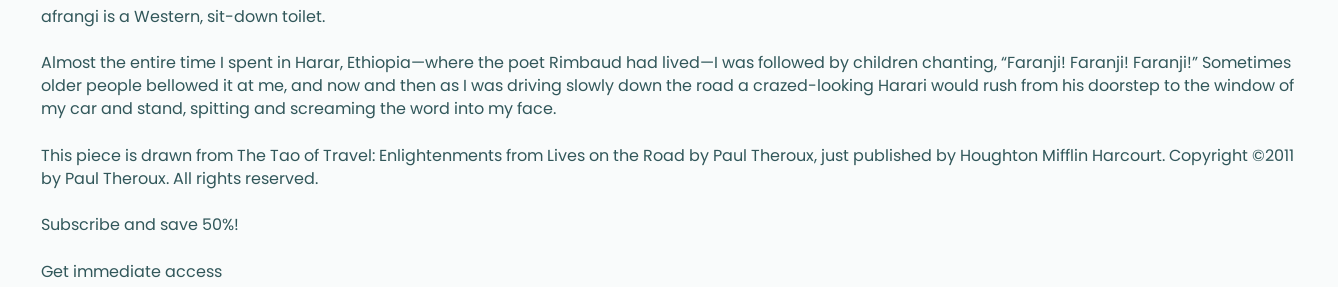afrangi is a Western, sit-down toilet.

Almost the entire time I spent in Harar, Ethiopia—where the poet Rimbaud had lived—I was followed by children chanting, “Faranji! Faranji! Faranji!” Sometimes older people bellowed it at me, and now and then as I was driving slowly down the road a crazed-looking Harari would rush from his doorstep to the window of my car and stand, spitting and screaming the word into my face.

This piece is drawn from The Tao of Travel: Enlightenments from Lives on the Road by Paul Theroux, just published by Houghton Mifflin Harcourt. Copyright ©2011 by Paul Theroux. All rights reserved.

Subscribe and save 50%!

Get immediate access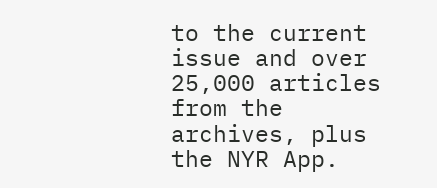to the current issue and over 25,000 articles from the archives, plus the NYR App.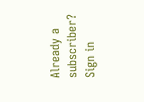Already a subscriber? Sign in